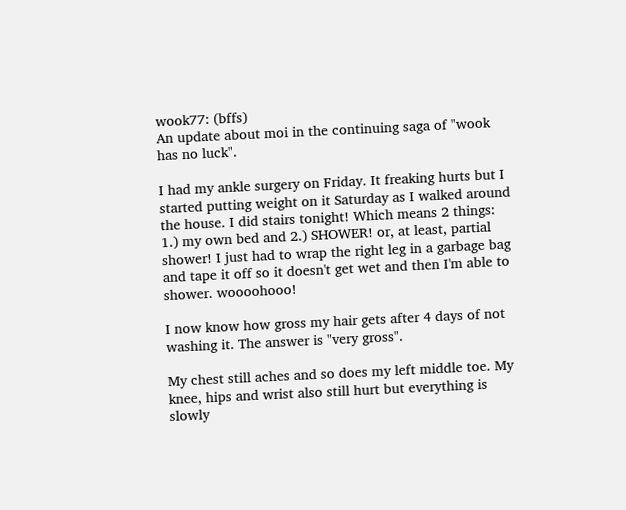wook77: (bffs)
An update about moi in the continuing saga of "wook has no luck".

I had my ankle surgery on Friday. It freaking hurts but I started putting weight on it Saturday as I walked around the house. I did stairs tonight! Which means 2 things: 1.) my own bed and 2.) SHOWER! or, at least, partial shower! I just had to wrap the right leg in a garbage bag and tape it off so it doesn't get wet and then I'm able to shower. woooohooo!

I now know how gross my hair gets after 4 days of not washing it. The answer is "very gross".

My chest still aches and so does my left middle toe. My knee, hips and wrist also still hurt but everything is slowly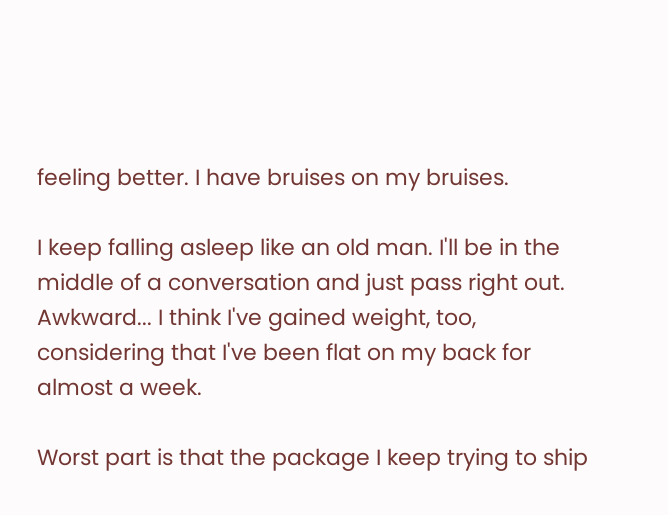feeling better. I have bruises on my bruises.

I keep falling asleep like an old man. I'll be in the middle of a conversation and just pass right out. Awkward... I think I've gained weight, too, considering that I've been flat on my back for almost a week.

Worst part is that the package I keep trying to ship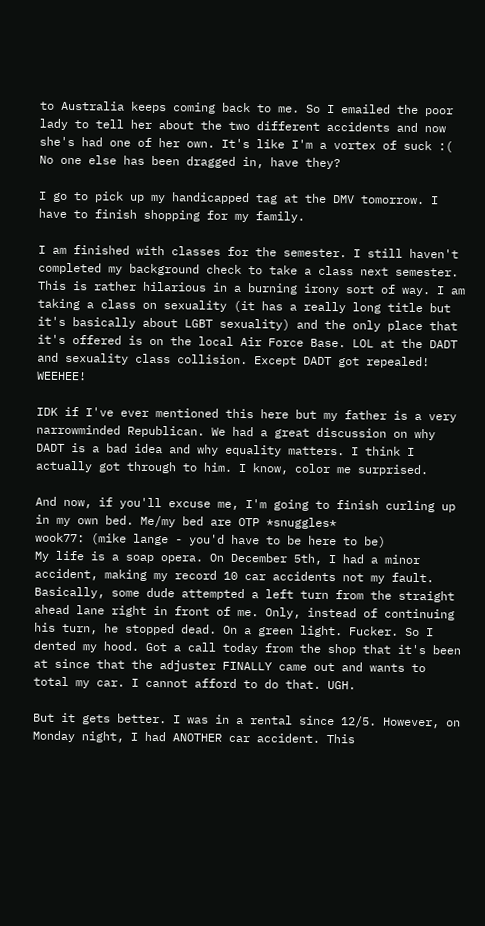to Australia keeps coming back to me. So I emailed the poor lady to tell her about the two different accidents and now she's had one of her own. It's like I'm a vortex of suck :( No one else has been dragged in, have they?

I go to pick up my handicapped tag at the DMV tomorrow. I have to finish shopping for my family.

I am finished with classes for the semester. I still haven't completed my background check to take a class next semester. This is rather hilarious in a burning irony sort of way. I am taking a class on sexuality (it has a really long title but it's basically about LGBT sexuality) and the only place that it's offered is on the local Air Force Base. LOL at the DADT and sexuality class collision. Except DADT got repealed! WEEHEE!

IDK if I've ever mentioned this here but my father is a very narrowminded Republican. We had a great discussion on why DADT is a bad idea and why equality matters. I think I actually got through to him. I know, color me surprised.

And now, if you'll excuse me, I'm going to finish curling up in my own bed. Me/my bed are OTP *snuggles*
wook77: (mike lange - you'd have to be here to be)
My life is a soap opera. On December 5th, I had a minor accident, making my record 10 car accidents not my fault. Basically, some dude attempted a left turn from the straight ahead lane right in front of me. Only, instead of continuing his turn, he stopped dead. On a green light. Fucker. So I dented my hood. Got a call today from the shop that it's been at since that the adjuster FINALLY came out and wants to total my car. I cannot afford to do that. UGH.

But it gets better. I was in a rental since 12/5. However, on Monday night, I had ANOTHER car accident. This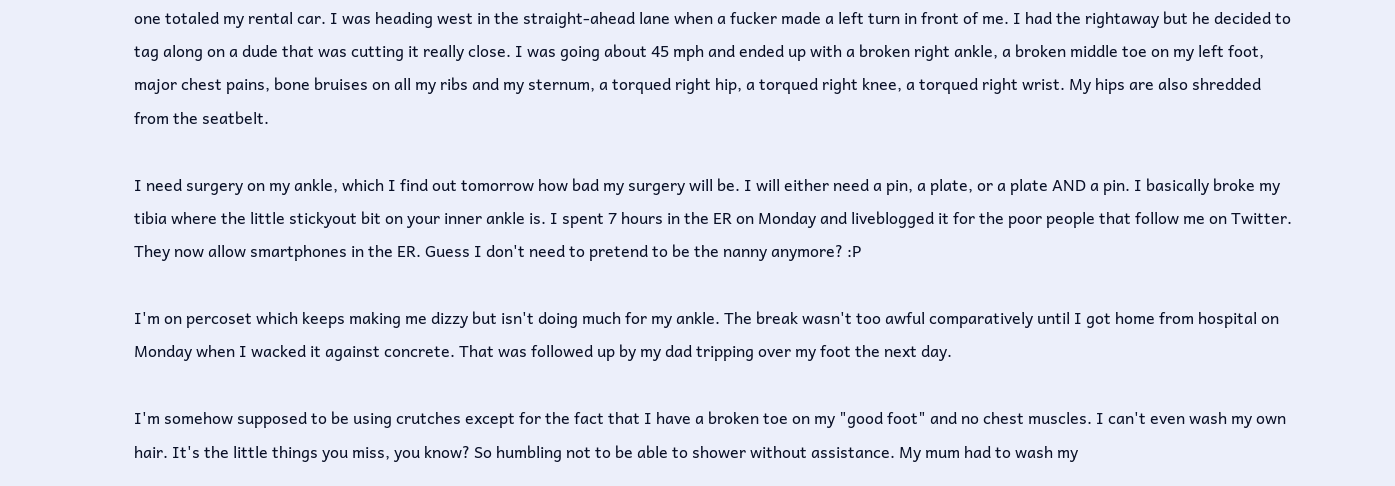one totaled my rental car. I was heading west in the straight-ahead lane when a fucker made a left turn in front of me. I had the rightaway but he decided to tag along on a dude that was cutting it really close. I was going about 45 mph and ended up with a broken right ankle, a broken middle toe on my left foot, major chest pains, bone bruises on all my ribs and my sternum, a torqued right hip, a torqued right knee, a torqued right wrist. My hips are also shredded from the seatbelt.

I need surgery on my ankle, which I find out tomorrow how bad my surgery will be. I will either need a pin, a plate, or a plate AND a pin. I basically broke my tibia where the little stickyout bit on your inner ankle is. I spent 7 hours in the ER on Monday and liveblogged it for the poor people that follow me on Twitter. They now allow smartphones in the ER. Guess I don't need to pretend to be the nanny anymore? :P

I'm on percoset which keeps making me dizzy but isn't doing much for my ankle. The break wasn't too awful comparatively until I got home from hospital on Monday when I wacked it against concrete. That was followed up by my dad tripping over my foot the next day.

I'm somehow supposed to be using crutches except for the fact that I have a broken toe on my "good foot" and no chest muscles. I can't even wash my own hair. It's the little things you miss, you know? So humbling not to be able to shower without assistance. My mum had to wash my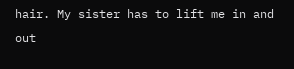hair. My sister has to lift me in and out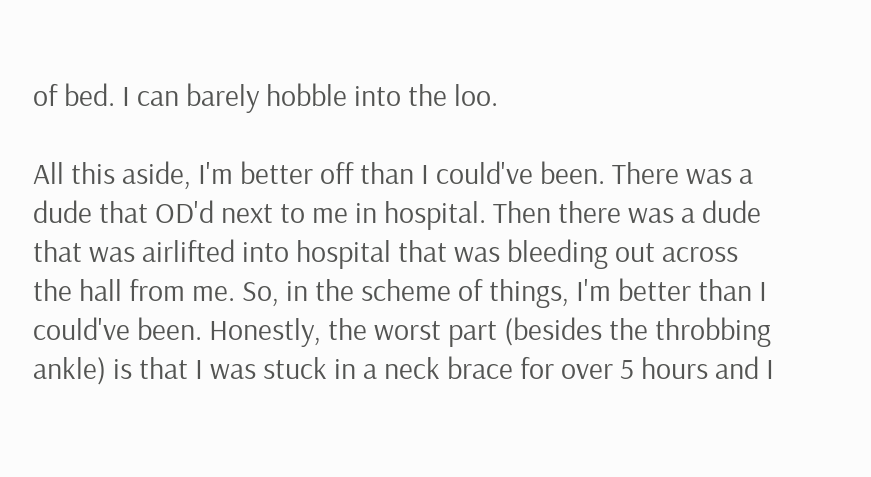of bed. I can barely hobble into the loo.

All this aside, I'm better off than I could've been. There was a dude that OD'd next to me in hospital. Then there was a dude that was airlifted into hospital that was bleeding out across the hall from me. So, in the scheme of things, I'm better than I could've been. Honestly, the worst part (besides the throbbing ankle) is that I was stuck in a neck brace for over 5 hours and I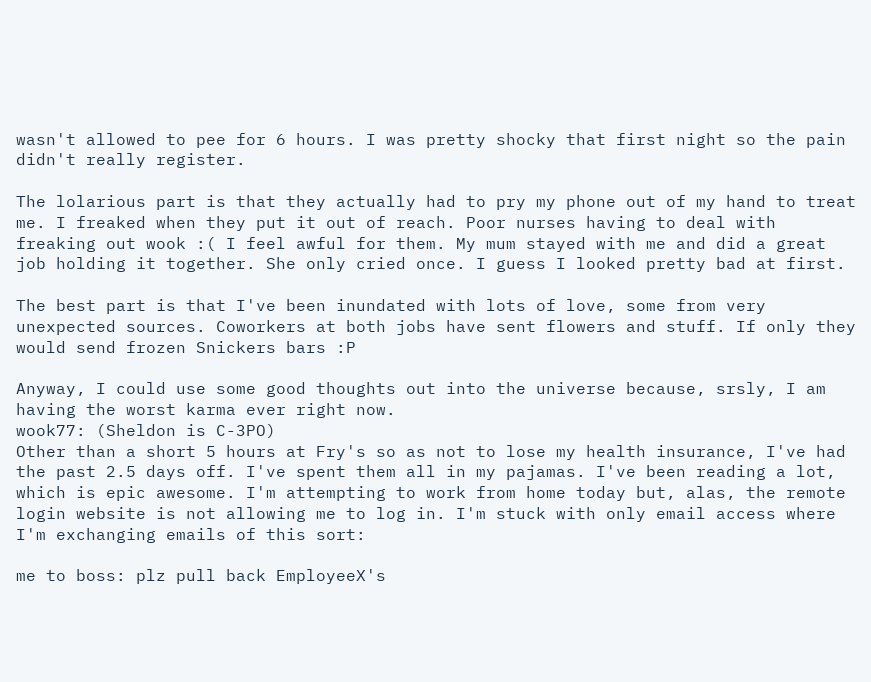wasn't allowed to pee for 6 hours. I was pretty shocky that first night so the pain didn't really register.

The lolarious part is that they actually had to pry my phone out of my hand to treat me. I freaked when they put it out of reach. Poor nurses having to deal with freaking out wook :( I feel awful for them. My mum stayed with me and did a great job holding it together. She only cried once. I guess I looked pretty bad at first.

The best part is that I've been inundated with lots of love, some from very unexpected sources. Coworkers at both jobs have sent flowers and stuff. If only they would send frozen Snickers bars :P

Anyway, I could use some good thoughts out into the universe because, srsly, I am having the worst karma ever right now.
wook77: (Sheldon is C-3PO)
Other than a short 5 hours at Fry's so as not to lose my health insurance, I've had the past 2.5 days off. I've spent them all in my pajamas. I've been reading a lot, which is epic awesome. I'm attempting to work from home today but, alas, the remote login website is not allowing me to log in. I'm stuck with only email access where I'm exchanging emails of this sort:

me to boss: plz pull back EmployeeX's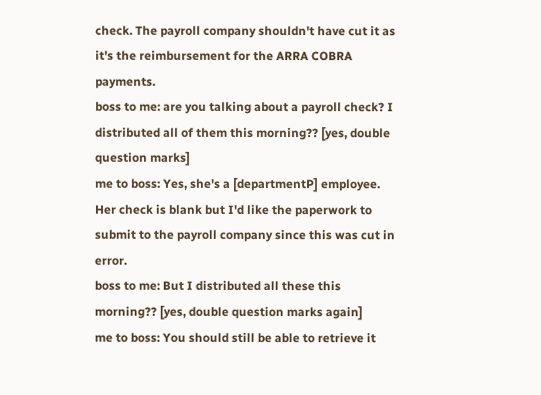check. The payroll company shouldn't have cut it as it's the reimbursement for the ARRA COBRA payments.
boss to me: are you talking about a payroll check? I distributed all of them this morning?? [yes, double question marks]
me to boss: Yes, she's a [departmentP] employee. Her check is blank but I'd like the paperwork to submit to the payroll company since this was cut in error.
boss to me: But I distributed all these this morning?? [yes, double question marks again]
me to boss: You should still be able to retrieve it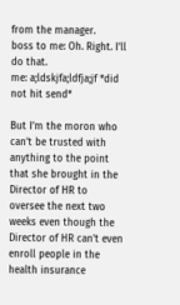from the manager.
boss to me: Oh. Right. I'll do that.
me: a;ldskjfa;ldfja;jf *did not hit send*

But I'm the moron who can't be trusted with anything to the point that she brought in the Director of HR to oversee the next two weeks even though the Director of HR can't even enroll people in the health insurance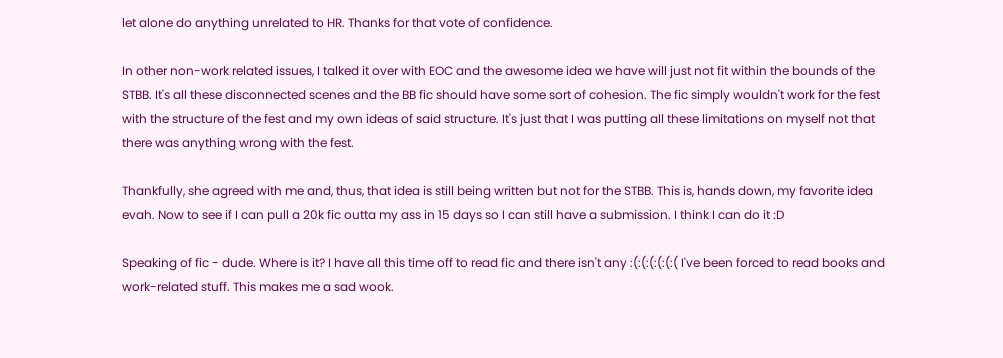let alone do anything unrelated to HR. Thanks for that vote of confidence.

In other non-work related issues, I talked it over with EOC and the awesome idea we have will just not fit within the bounds of the STBB. It's all these disconnected scenes and the BB fic should have some sort of cohesion. The fic simply wouldn't work for the fest with the structure of the fest and my own ideas of said structure. It's just that I was putting all these limitations on myself not that there was anything wrong with the fest.

Thankfully, she agreed with me and, thus, that idea is still being written but not for the STBB. This is, hands down, my favorite idea evah. Now to see if I can pull a 20k fic outta my ass in 15 days so I can still have a submission. I think I can do it :D

Speaking of fic - dude. Where is it? I have all this time off to read fic and there isn't any :(:(:(:(:(:( I've been forced to read books and work-related stuff. This makes me a sad wook.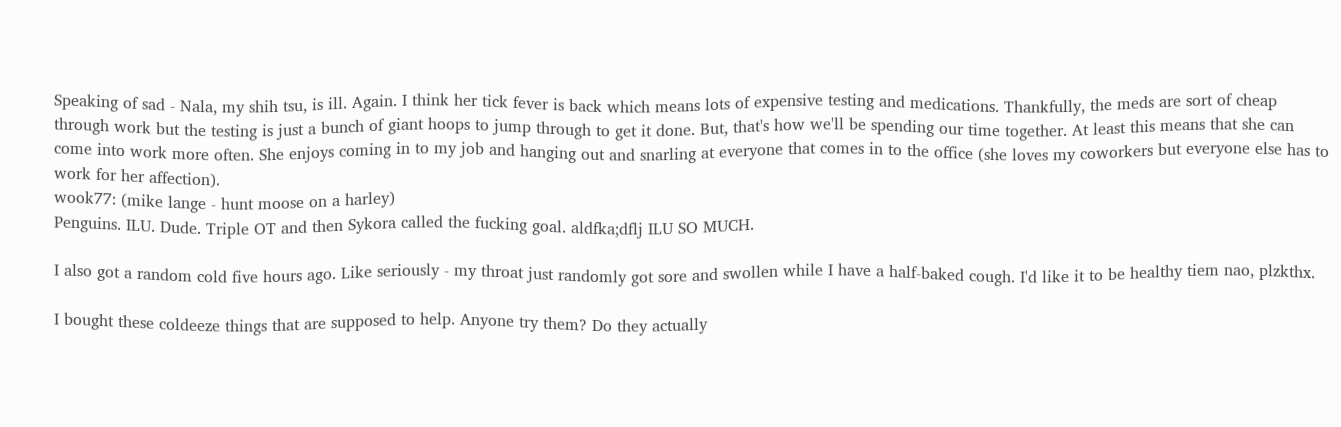Speaking of sad - Nala, my shih tsu, is ill. Again. I think her tick fever is back which means lots of expensive testing and medications. Thankfully, the meds are sort of cheap through work but the testing is just a bunch of giant hoops to jump through to get it done. But, that's how we'll be spending our time together. At least this means that she can come into work more often. She enjoys coming in to my job and hanging out and snarling at everyone that comes in to the office (she loves my coworkers but everyone else has to work for her affection).
wook77: (mike lange - hunt moose on a harley)
Penguins. ILU. Dude. Triple OT and then Sykora called the fucking goal. aldfka;dflj ILU SO MUCH.

I also got a random cold five hours ago. Like seriously - my throat just randomly got sore and swollen while I have a half-baked cough. I'd like it to be healthy tiem nao, plzkthx.

I bought these coldeeze things that are supposed to help. Anyone try them? Do they actually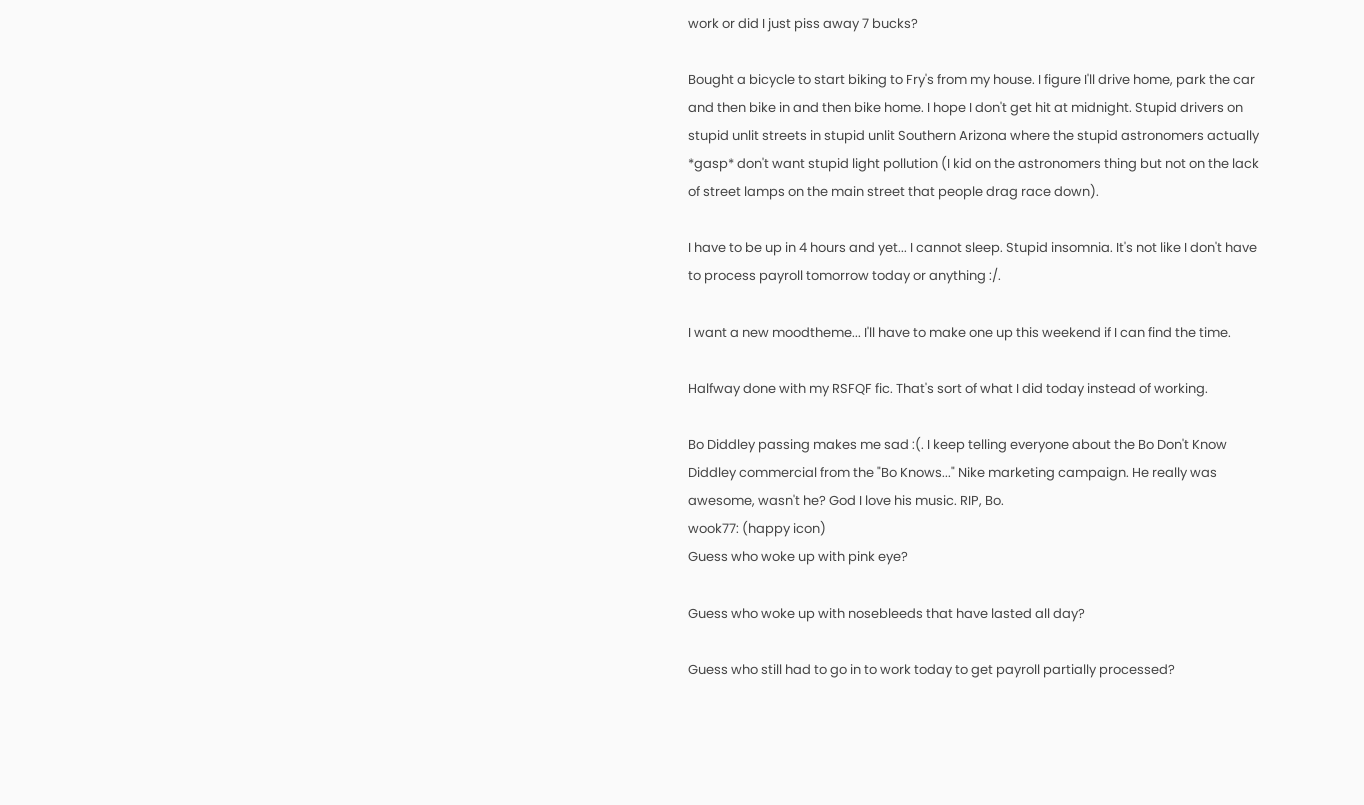work or did I just piss away 7 bucks?

Bought a bicycle to start biking to Fry's from my house. I figure I'll drive home, park the car and then bike in and then bike home. I hope I don't get hit at midnight. Stupid drivers on stupid unlit streets in stupid unlit Southern Arizona where the stupid astronomers actually *gasp* don't want stupid light pollution (I kid on the astronomers thing but not on the lack of street lamps on the main street that people drag race down).

I have to be up in 4 hours and yet... I cannot sleep. Stupid insomnia. It's not like I don't have to process payroll tomorrow today or anything :/.

I want a new moodtheme... I'll have to make one up this weekend if I can find the time.

Halfway done with my RSFQF fic. That's sort of what I did today instead of working.

Bo Diddley passing makes me sad :(. I keep telling everyone about the Bo Don't Know Diddley commercial from the "Bo Knows..." Nike marketing campaign. He really was awesome, wasn't he? God I love his music. RIP, Bo.
wook77: (happy icon)
Guess who woke up with pink eye?

Guess who woke up with nosebleeds that have lasted all day?

Guess who still had to go in to work today to get payroll partially processed?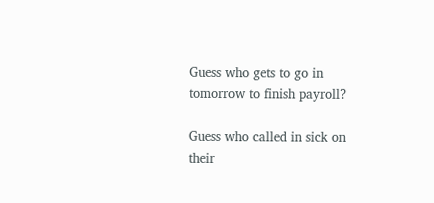Guess who gets to go in tomorrow to finish payroll?

Guess who called in sick on their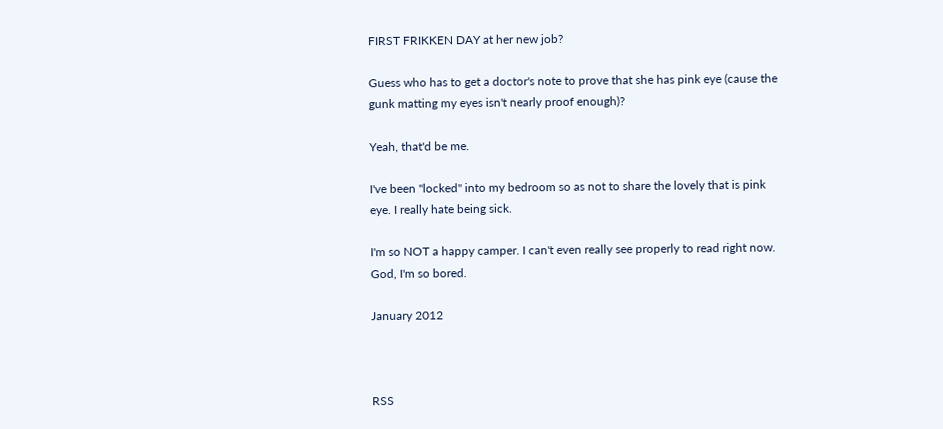FIRST FRIKKEN DAY at her new job?

Guess who has to get a doctor's note to prove that she has pink eye (cause the gunk matting my eyes isn't nearly proof enough)?

Yeah, that'd be me.

I've been "locked" into my bedroom so as not to share the lovely that is pink eye. I really hate being sick.

I'm so NOT a happy camper. I can't even really see properly to read right now. God, I'm so bored.

January 2012



RSS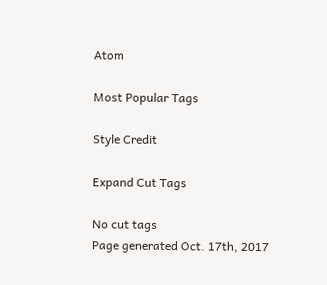Atom

Most Popular Tags

Style Credit

Expand Cut Tags

No cut tags
Page generated Oct. 17th, 2017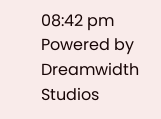08:42 pm
Powered by Dreamwidth Studios